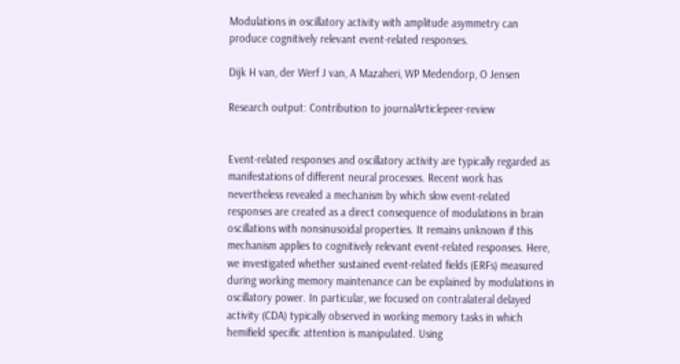Modulations in oscillatory activity with amplitude asymmetry can produce cognitively relevant event-related responses.

Dijk H van, der Werf J van, A Mazaheri, WP Medendorp, O Jensen

Research output: Contribution to journalArticlepeer-review


Event-related responses and oscillatory activity are typically regarded as manifestations of different neural processes. Recent work has nevertheless revealed a mechanism by which slow event-related responses are created as a direct consequence of modulations in brain oscillations with nonsinusoidal properties. It remains unknown if this mechanism applies to cognitively relevant event-related responses. Here, we investigated whether sustained event-related fields (ERFs) measured during working memory maintenance can be explained by modulations in oscillatory power. In particular, we focused on contralateral delayed activity (CDA) typically observed in working memory tasks in which hemifield specific attention is manipulated. Using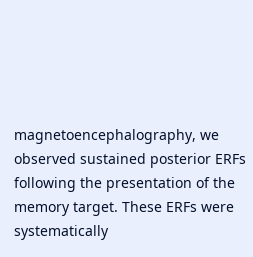magnetoencephalography, we observed sustained posterior ERFs following the presentation of the memory target. These ERFs were systematically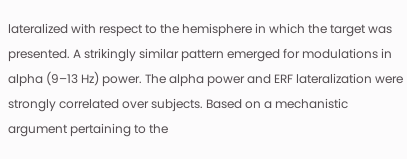lateralized with respect to the hemisphere in which the target was presented. A strikingly similar pattern emerged for modulations in alpha (9–13 Hz) power. The alpha power and ERF lateralization were strongly correlated over subjects. Based on a mechanistic argument pertaining to the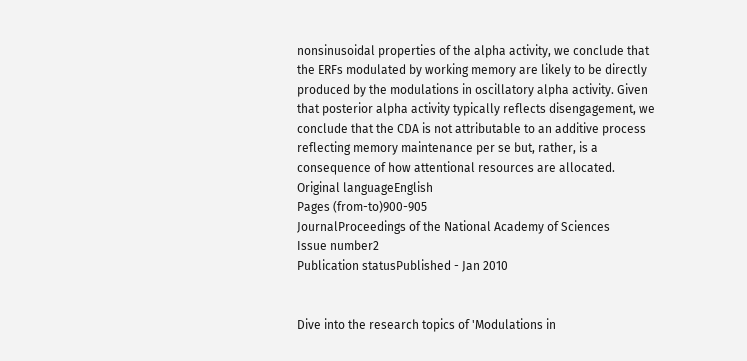nonsinusoidal properties of the alpha activity, we conclude that the ERFs modulated by working memory are likely to be directly produced by the modulations in oscillatory alpha activity. Given that posterior alpha activity typically reflects disengagement, we conclude that the CDA is not attributable to an additive process reflecting memory maintenance per se but, rather, is a consequence of how attentional resources are allocated.
Original languageEnglish
Pages (from-to)900-905
JournalProceedings of the National Academy of Sciences
Issue number2
Publication statusPublished - Jan 2010


Dive into the research topics of 'Modulations in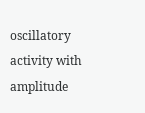oscillatory activity with amplitude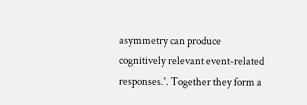asymmetry can produce cognitively relevant event-related responses.'. Together they form a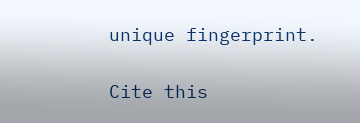unique fingerprint.

Cite this